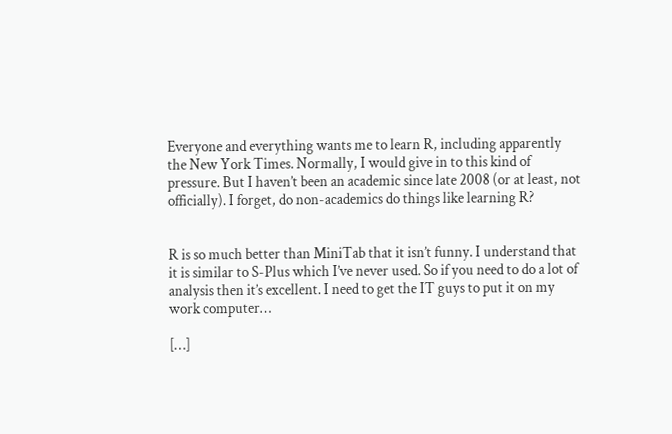Everyone and everything wants me to learn R, including apparently the New York Times. Normally, I would give in to this kind of pressure. But I haven’t been an academic since late 2008 (or at least, not officially). I forget, do non-academics do things like learning R?


R is so much better than MiniTab that it isn’t funny. I understand that it is similar to S-Plus which I’ve never used. So if you need to do a lot of analysis then it’s excellent. I need to get the IT guys to put it on my work computer…

[…]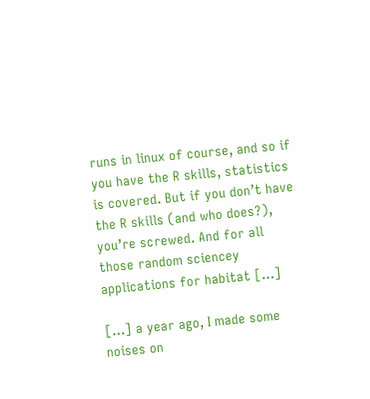runs in linux of course, and so if you have the R skills, statistics is covered. But if you don’t have the R skills (and who does?), you’re screwed. And for all those random sciencey applications for habitat […]

[…] a year ago, I made some noises on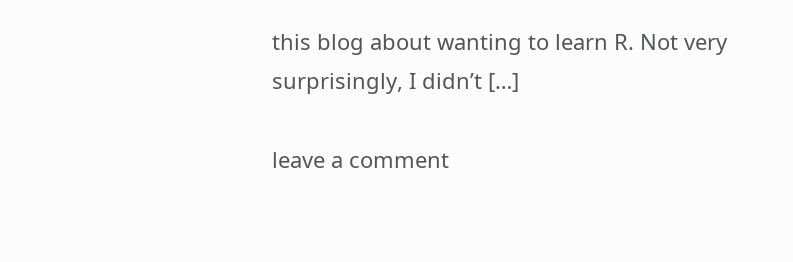this blog about wanting to learn R. Not very surprisingly, I didn’t […]

leave a comment